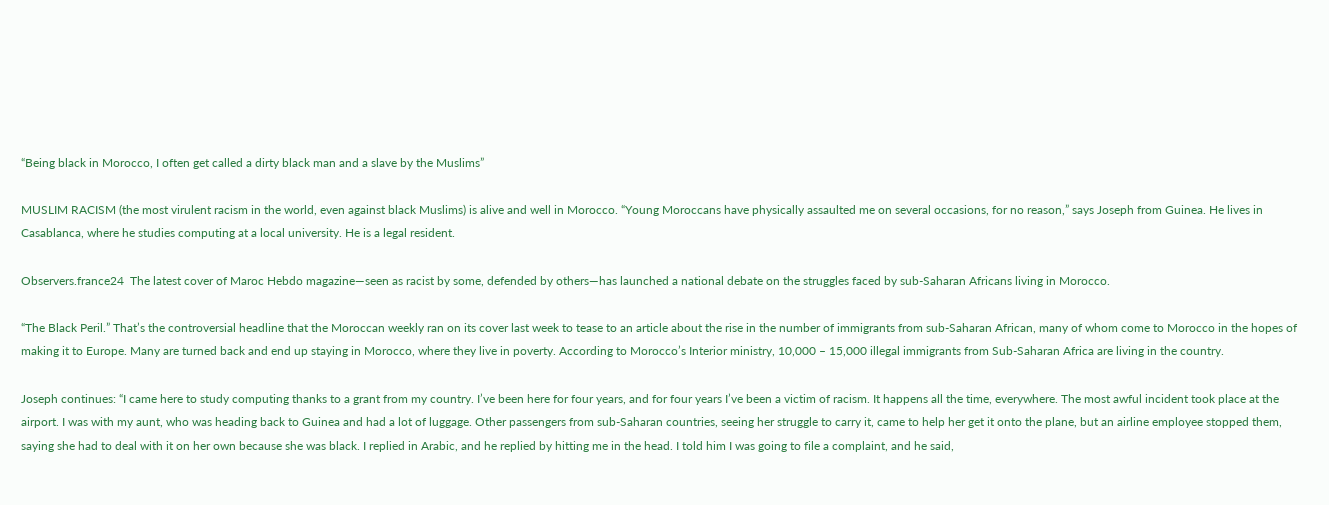“Being black in Morocco, I often get called a dirty black man and a slave by the Muslims”

MUSLIM RACISM (the most virulent racism in the world, even against black Muslims) is alive and well in Morocco. “Young Moroccans have physically assaulted me on several occasions, for no reason,” says Joseph from Guinea. He lives in Casablanca, where he studies computing at a local university. He is a legal resident.

Observers.france24  The latest cover of Maroc Hebdo magazine—seen as racist by some, defended by others—has launched a national debate on the struggles faced by sub-Saharan Africans living in Morocco.

“The Black Peril.” That’s the controversial headline that the Moroccan weekly ran on its cover last week to tease to an article about the rise in the number of immigrants from sub-Saharan African, many of whom come to Morocco in the hopes of making it to Europe. Many are turned back and end up staying in Morocco, where they live in poverty. According to Morocco’s Interior ministry, 10,000 – 15,000 illegal immigrants from Sub-Saharan Africa are living in the country.

Joseph continues: “I came here to study computing thanks to a grant from my country. I’ve been here for four years, and for four years I’ve been a victim of racism. It happens all the time, everywhere. The most awful incident took place at the airport. I was with my aunt, who was heading back to Guinea and had a lot of luggage. Other passengers from sub-Saharan countries, seeing her struggle to carry it, came to help her get it onto the plane, but an airline employee stopped them, saying she had to deal with it on her own because she was black. I replied in Arabic, and he replied by hitting me in the head. I told him I was going to file a complaint, and he said,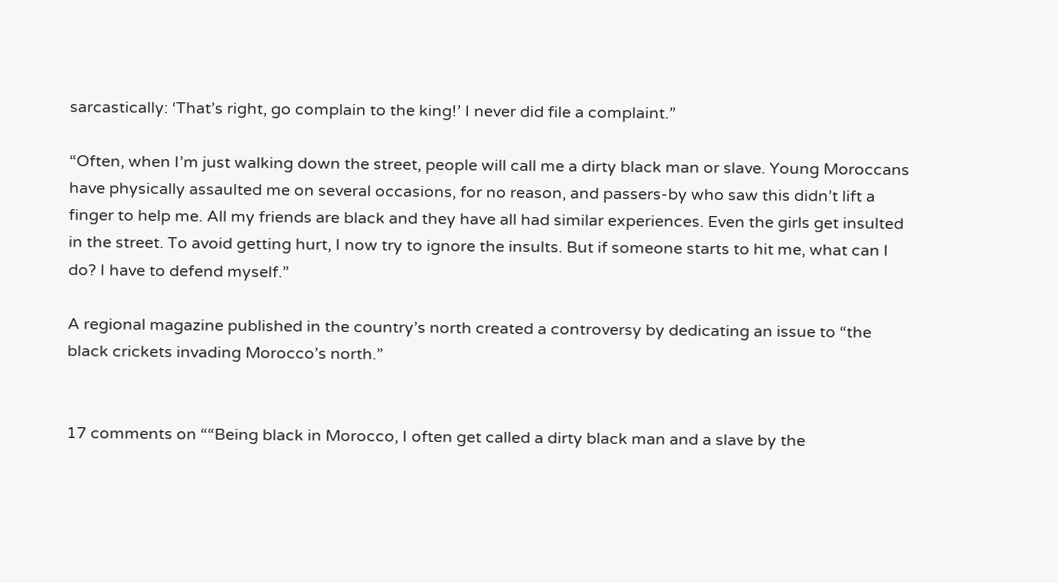sarcastically: ‘That’s right, go complain to the king!’ I never did file a complaint.”

“Often, when I’m just walking down the street, people will call me a dirty black man or slave. Young Moroccans have physically assaulted me on several occasions, for no reason, and passers-by who saw this didn’t lift a finger to help me. All my friends are black and they have all had similar experiences. Even the girls get insulted in the street. To avoid getting hurt, I now try to ignore the insults. But if someone starts to hit me, what can I do? I have to defend myself.”

A regional magazine published in the country’s north created a controversy by dedicating an issue to “the black crickets invading Morocco’s north.”


17 comments on ““Being black in Morocco, I often get called a dirty black man and a slave by the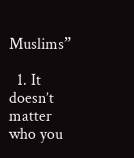Muslims”

  1. It doesn’t matter who you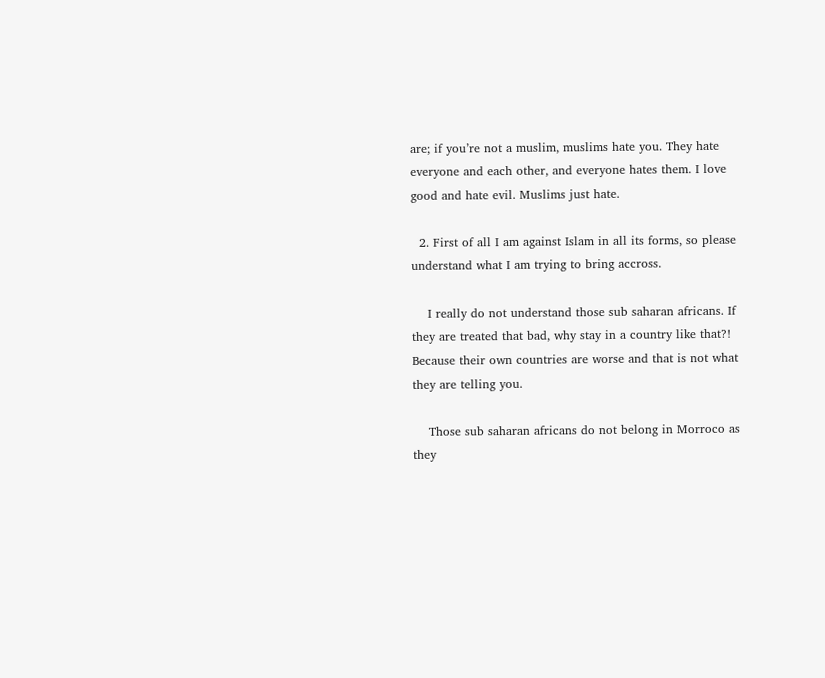are; if you’re not a muslim, muslims hate you. They hate everyone and each other, and everyone hates them. I love good and hate evil. Muslims just hate.

  2. First of all I am against Islam in all its forms, so please understand what I am trying to bring accross.

    I really do not understand those sub saharan africans. If they are treated that bad, why stay in a country like that?! Because their own countries are worse and that is not what they are telling you.

    Those sub saharan africans do not belong in Morroco as they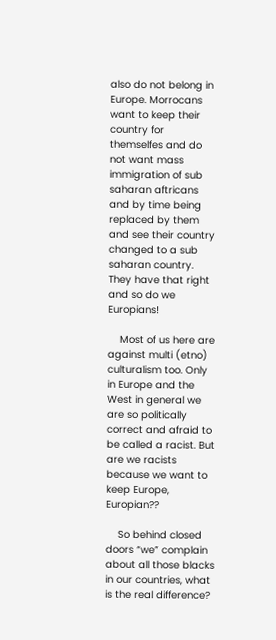also do not belong in Europe. Morrocans want to keep their country for themselfes and do not want mass immigration of sub saharan aftricans and by time being replaced by them and see their country changed to a sub saharan country. They have that right and so do we Europians!

    Most of us here are against multi (etno) culturalism too. Only in Europe and the West in general we are so politically correct and afraid to be called a racist. But are we racists because we want to keep Europe, Europian??

    So behind closed doors “we” complain about all those blacks in our countries, what is the real difference?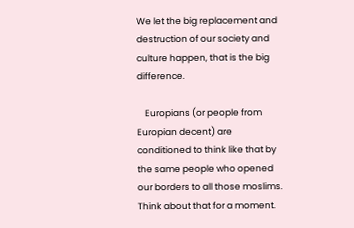We let the big replacement and destruction of our society and culture happen, that is the big difference.

    Europians (or people from Europian decent) are conditioned to think like that by the same people who opened our borders to all those moslims. Think about that for a moment.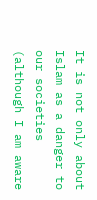It is not only about Islam as a danger to our societies (although I am aware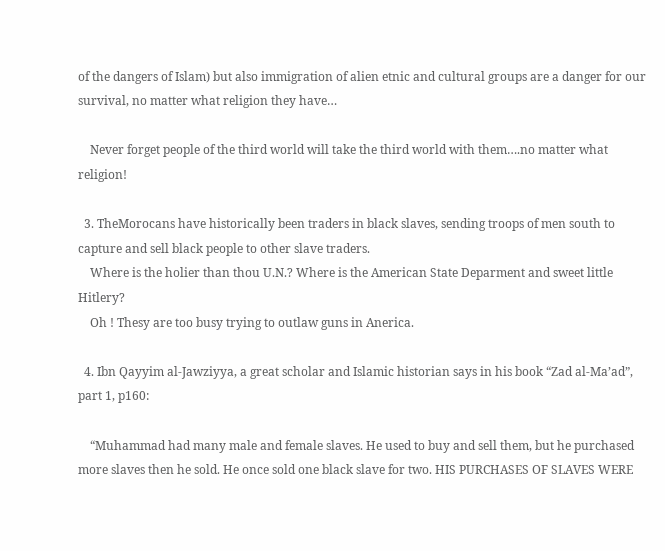of the dangers of Islam) but also immigration of alien etnic and cultural groups are a danger for our survival, no matter what religion they have…

    Never forget people of the third world will take the third world with them….no matter what religion!

  3. TheMorocans have historically been traders in black slaves, sending troops of men south to capture and sell black people to other slave traders.
    Where is the holier than thou U.N.? Where is the American State Deparment and sweet little Hitlery?
    Oh ! Thesy are too busy trying to outlaw guns in Anerica.

  4. Ibn Qayyim al-Jawziyya, a great scholar and Islamic historian says in his book “Zad al-Ma’ad”, part 1, p160:

    “Muhammad had many male and female slaves. He used to buy and sell them, but he purchased more slaves then he sold. He once sold one black slave for two. HIS PURCHASES OF SLAVES WERE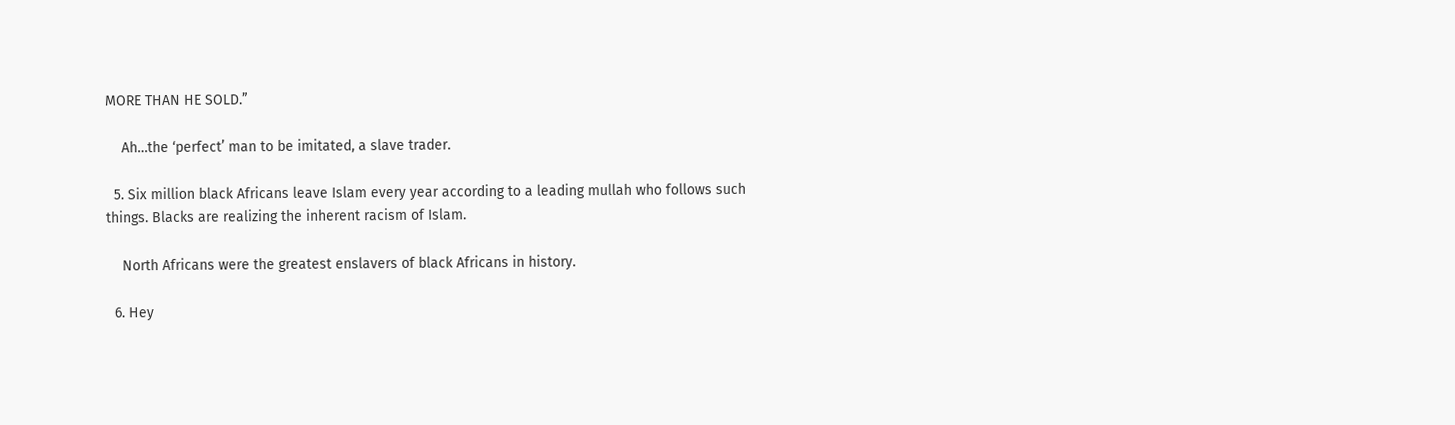MORE THAN HE SOLD.”

    Ah…the ‘perfect’ man to be imitated, a slave trader.

  5. Six million black Africans leave Islam every year according to a leading mullah who follows such things. Blacks are realizing the inherent racism of Islam.

    North Africans were the greatest enslavers of black Africans in history.

  6. Hey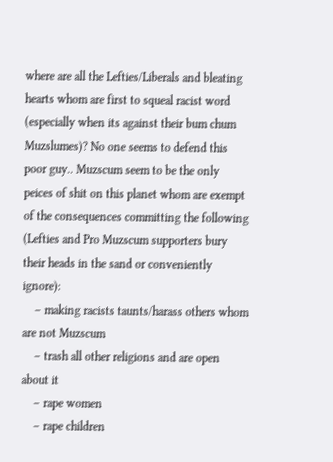where are all the Lefties/Liberals and bleating hearts whom are first to squeal racist word (especially when its against their bum chum Muzslumes)? No one seems to defend this poor guy.. Muzscum seem to be the only peices of shit on this planet whom are exempt of the consequences committing the following (Lefties and Pro Muzscum supporters bury their heads in the sand or conveniently ignore):
    – making racists taunts/harass others whom are not Muzscum
    – trash all other religions and are open about it
    – rape women
    – rape children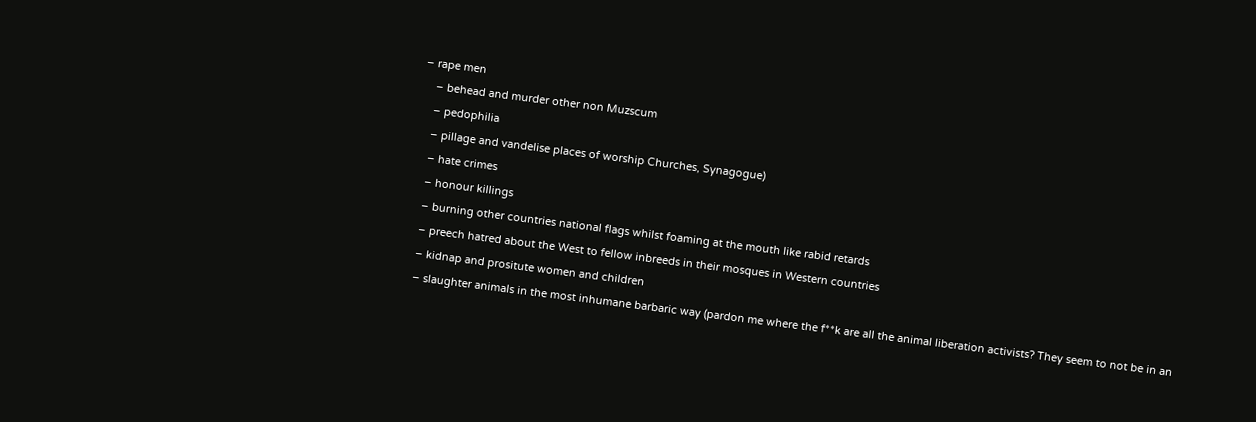– rape men
    – behead and murder other non Muzscum
    – pedophilia
    – pillage and vandelise places of worship Churches, Synagogue)
    – hate crimes
    – honour killings
    – burning other countries national flags whilst foaming at the mouth like rabid retards
    – preech hatred about the West to fellow inbreeds in their mosques in Western countries
    – kidnap and prositute women and children
    – slaughter animals in the most inhumane barbaric way (pardon me where the f**k are all the animal liberation activists? They seem to not be in an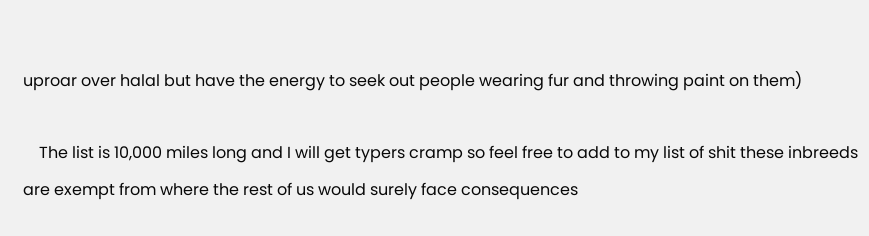uproar over halal but have the energy to seek out people wearing fur and throwing paint on them)

    The list is 10,000 miles long and I will get typers cramp so feel free to add to my list of shit these inbreeds are exempt from where the rest of us would surely face consequences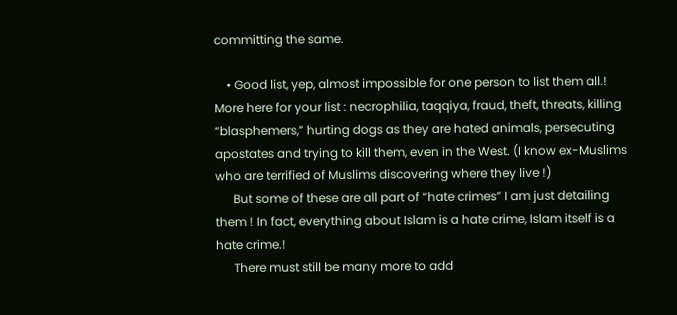committing the same.

    • Good list, yep, almost impossible for one person to list them all.! More here for your list : necrophilia, taqqiya, fraud, theft, threats, killing “blasphemers,” hurting dogs as they are hated animals, persecuting apostates and trying to kill them, even in the West. (I know ex-Muslims who are terrified of Muslims discovering where they live !)
      But some of these are all part of “hate crimes” I am just detailing them ! In fact, everything about Islam is a hate crime, Islam itself is a hate crime.!
      There must still be many more to add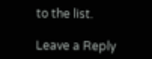to the list.

Leave a Reply